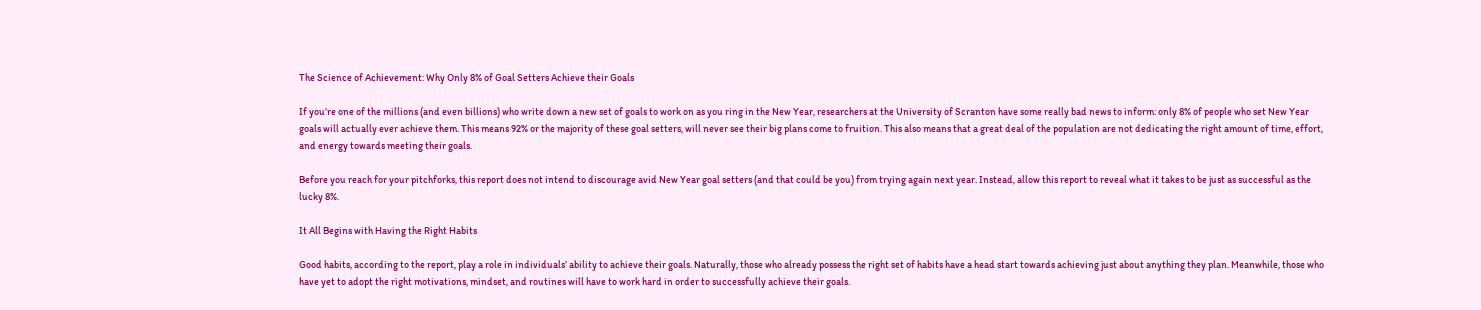The Science of Achievement: Why Only 8% of Goal Setters Achieve their Goals

If you’re one of the millions (and even billions) who write down a new set of goals to work on as you ring in the New Year, researchers at the University of Scranton have some really bad news to inform: only 8% of people who set New Year goals will actually ever achieve them. This means 92% or the majority of these goal setters, will never see their big plans come to fruition. This also means that a great deal of the population are not dedicating the right amount of time, effort, and energy towards meeting their goals.

Before you reach for your pitchforks, this report does not intend to discourage avid New Year goal setters (and that could be you) from trying again next year. Instead, allow this report to reveal what it takes to be just as successful as the lucky 8%.

It All Begins with Having the Right Habits

Good habits, according to the report, play a role in individuals’ ability to achieve their goals. Naturally, those who already possess the right set of habits have a head start towards achieving just about anything they plan. Meanwhile, those who have yet to adopt the right motivations, mindset, and routines will have to work hard in order to successfully achieve their goals.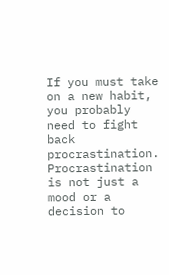If you must take on a new habit, you probably need to fight back procrastination. Procrastination is not just a mood or a decision to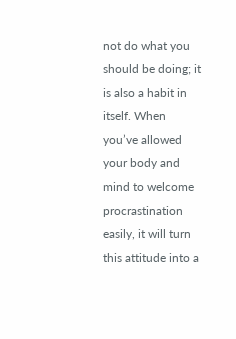not do what you should be doing; it is also a habit in itself. When you’ve allowed your body and mind to welcome procrastination easily, it will turn this attitude into a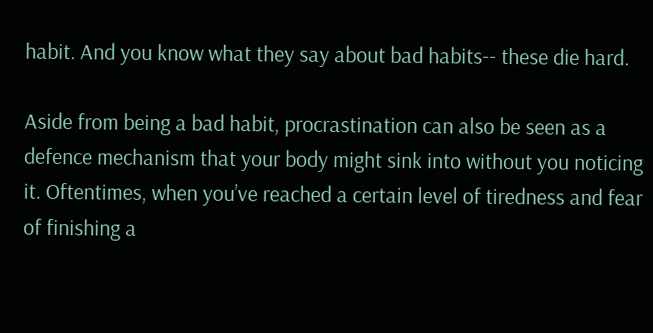habit. And you know what they say about bad habits-- these die hard.

Aside from being a bad habit, procrastination can also be seen as a defence mechanism that your body might sink into without you noticing it. Oftentimes, when you’ve reached a certain level of tiredness and fear of finishing a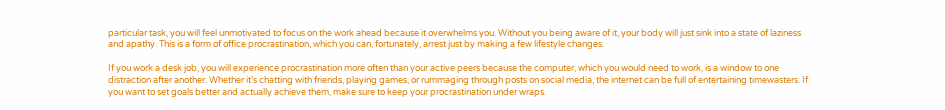particular task, you will feel unmotivated to focus on the work ahead because it overwhelms you. Without you being aware of it, your body will just sink into a state of laziness and apathy. This is a form of office procrastination, which you can, fortunately, arrest just by making a few lifestyle changes.

If you work a desk job, you will experience procrastination more often than your active peers because the computer, which you would need to work, is a window to one distraction after another. Whether it’s chatting with friends, playing games, or rummaging through posts on social media, the internet can be full of entertaining timewasters. If you want to set goals better and actually achieve them, make sure to keep your procrastination under wraps.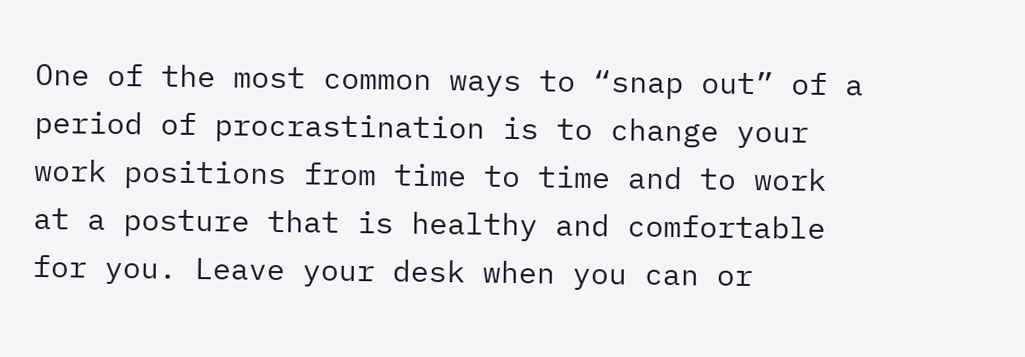One of the most common ways to “snap out” of a period of procrastination is to change your work positions from time to time and to work at a posture that is healthy and comfortable for you. Leave your desk when you can or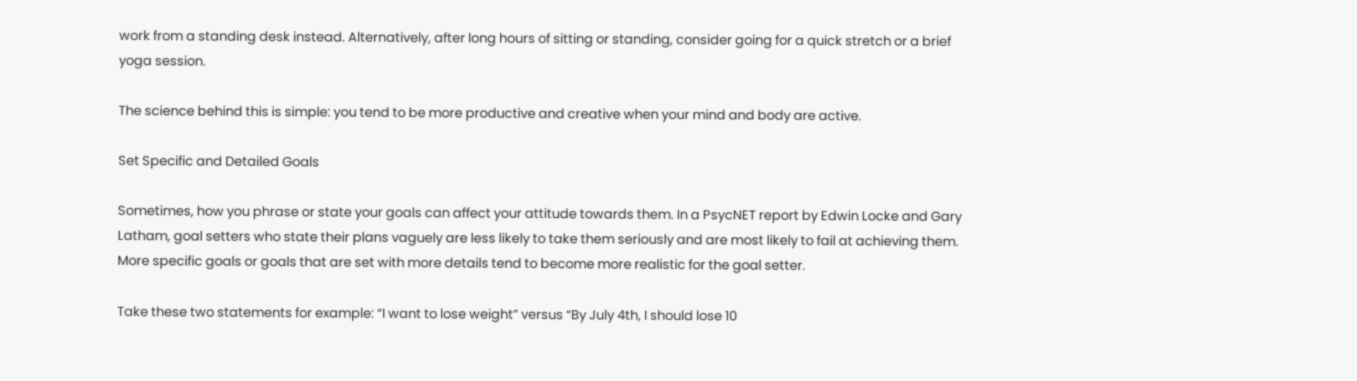work from a standing desk instead. Alternatively, after long hours of sitting or standing, consider going for a quick stretch or a brief yoga session.

The science behind this is simple: you tend to be more productive and creative when your mind and body are active.

Set Specific and Detailed Goals

Sometimes, how you phrase or state your goals can affect your attitude towards them. In a PsycNET report by Edwin Locke and Gary Latham, goal setters who state their plans vaguely are less likely to take them seriously and are most likely to fail at achieving them. More specific goals or goals that are set with more details tend to become more realistic for the goal setter.

Take these two statements for example: “I want to lose weight” versus “By July 4th, I should lose 10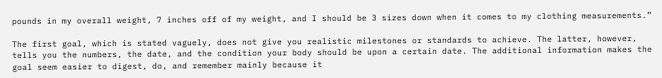pounds in my overall weight, 7 inches off of my weight, and I should be 3 sizes down when it comes to my clothing measurements.”

The first goal, which is stated vaguely, does not give you realistic milestones or standards to achieve. The latter, however, tells you the numbers, the date, and the condition your body should be upon a certain date. The additional information makes the goal seem easier to digest, do, and remember mainly because it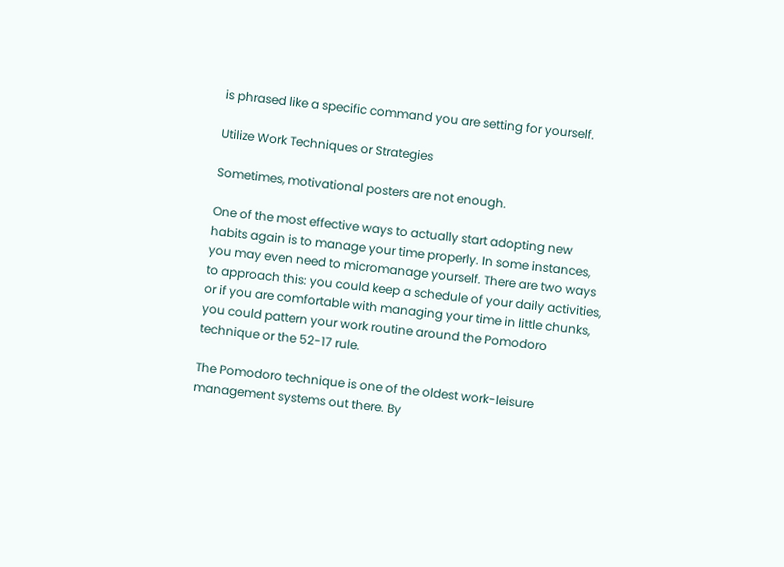is phrased like a specific command you are setting for yourself.

Utilize Work Techniques or Strategies

Sometimes, motivational posters are not enough.

One of the most effective ways to actually start adopting new habits again is to manage your time properly. In some instances, you may even need to micromanage yourself. There are two ways to approach this: you could keep a schedule of your daily activities, or if you are comfortable with managing your time in little chunks, you could pattern your work routine around the Pomodoro technique or the 52-17 rule.

The Pomodoro technique is one of the oldest work-leisure management systems out there. By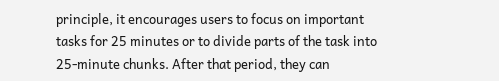principle, it encourages users to focus on important tasks for 25 minutes or to divide parts of the task into 25-minute chunks. After that period, they can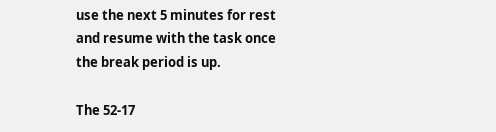use the next 5 minutes for rest and resume with the task once the break period is up.

The 52-17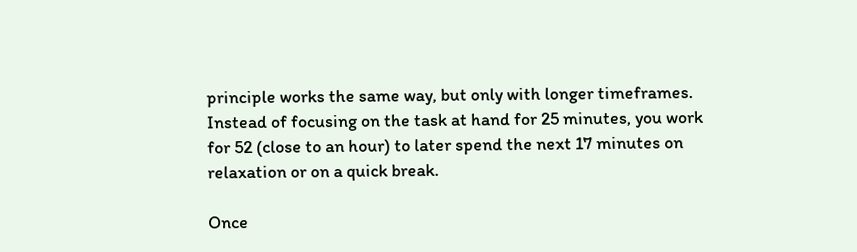principle works the same way, but only with longer timeframes. Instead of focusing on the task at hand for 25 minutes, you work for 52 (close to an hour) to later spend the next 17 minutes on relaxation or on a quick break.

Once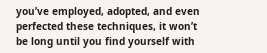you’ve employed, adopted, and even perfected these techniques, it won’t be long until you find yourself with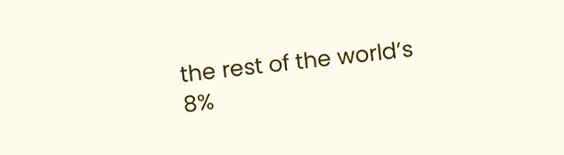the rest of the world’s 8%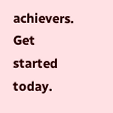achievers. Get started today.